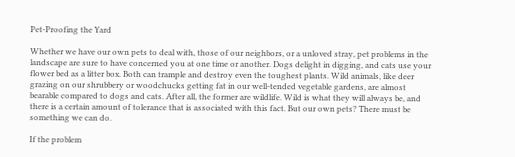Pet-Proofing the Yard

Whether we have our own pets to deal with, those of our neighbors, or a unloved stray, pet problems in the landscape are sure to have concerned you at one time or another. Dogs delight in digging, and cats use your flower bed as a litter box. Both can trample and destroy even the toughest plants. Wild animals, like deer grazing on our shrubbery or woodchucks getting fat in our well-tended vegetable gardens, are almost bearable compared to dogs and cats. After all, the former are wildlife. Wild is what they will always be, and there is a certain amount of tolerance that is associated with this fact. But our own pets? There must be something we can do.

If the problem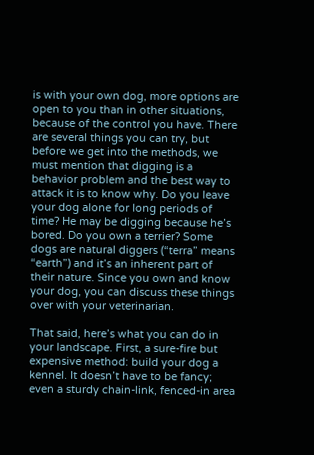is with your own dog, more options are open to you than in other situations, because of the control you have. There are several things you can try, but before we get into the methods, we must mention that digging is a behavior problem and the best way to attack it is to know why. Do you leave your dog alone for long periods of time? He may be digging because he’s bored. Do you own a terrier? Some dogs are natural diggers (“terra” means “earth”) and it’s an inherent part of their nature. Since you own and know your dog, you can discuss these things over with your veterinarian.

That said, here’s what you can do in your landscape. First, a sure-fire but expensive method: build your dog a kennel. It doesn’t have to be fancy; even a sturdy chain-link, fenced-in area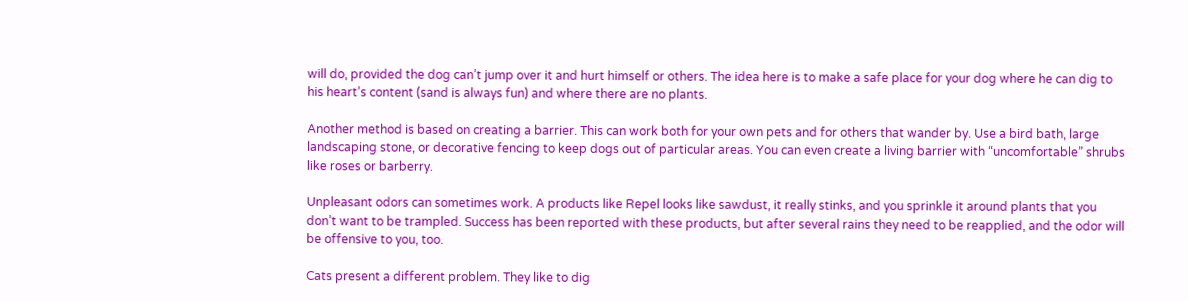will do, provided the dog can’t jump over it and hurt himself or others. The idea here is to make a safe place for your dog where he can dig to his heart’s content (sand is always fun) and where there are no plants.

Another method is based on creating a barrier. This can work both for your own pets and for others that wander by. Use a bird bath, large landscaping stone, or decorative fencing to keep dogs out of particular areas. You can even create a living barrier with “uncomfortable” shrubs like roses or barberry.

Unpleasant odors can sometimes work. A products like Repel looks like sawdust, it really stinks, and you sprinkle it around plants that you don’t want to be trampled. Success has been reported with these products, but after several rains they need to be reapplied, and the odor will be offensive to you, too.

Cats present a different problem. They like to dig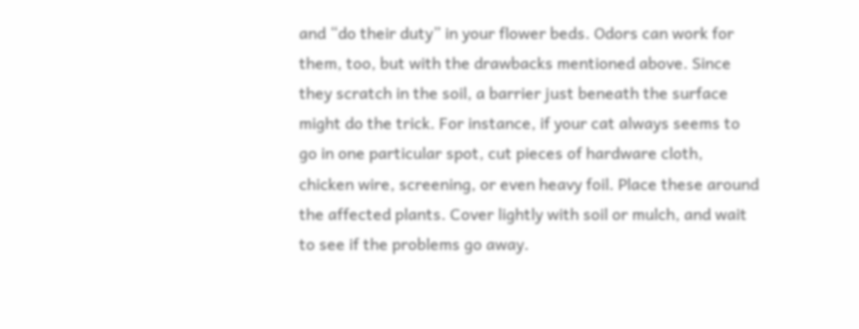and “do their duty” in your flower beds. Odors can work for them, too, but with the drawbacks mentioned above. Since they scratch in the soil, a barrier just beneath the surface might do the trick. For instance, if your cat always seems to go in one particular spot, cut pieces of hardware cloth, chicken wire, screening, or even heavy foil. Place these around the affected plants. Cover lightly with soil or mulch, and wait to see if the problems go away.